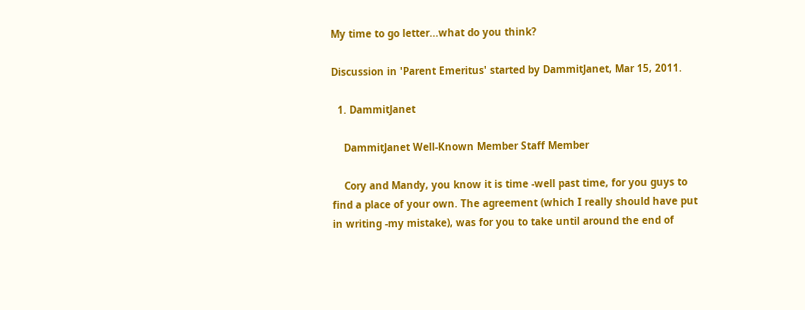My time to go letter...what do you think?

Discussion in 'Parent Emeritus' started by DammitJanet, Mar 15, 2011.

  1. DammitJanet

    DammitJanet Well-Known Member Staff Member

    Cory and Mandy, you know it is time -well past time, for you guys to find a place of your own. The agreement (which I really should have put in writing -my mistake), was for you to take until around the end of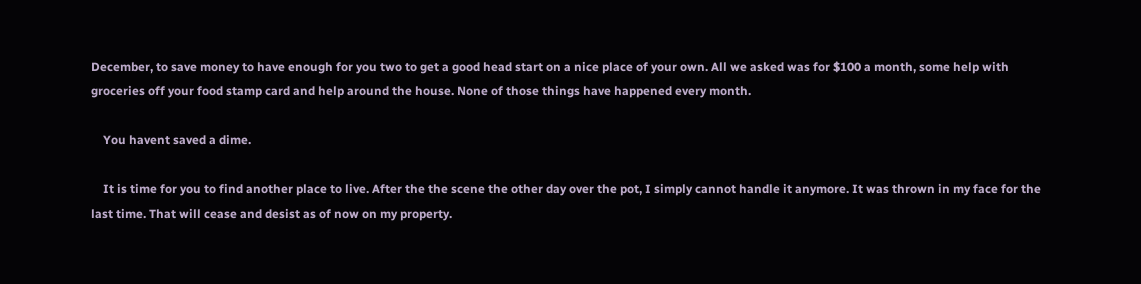December, to save money to have enough for you two to get a good head start on a nice place of your own. All we asked was for $100 a month, some help with groceries off your food stamp card and help around the house. None of those things have happened every month.

    You havent saved a dime.

    It is time for you to find another place to live. After the the scene the other day over the pot, I simply cannot handle it anymore. It was thrown in my face for the last time. That will cease and desist as of now on my property.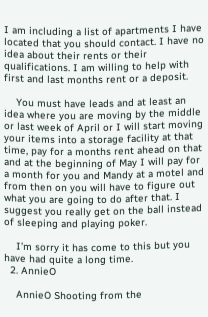I am including a list of apartments I have located that you should contact. I have no idea about their rents or their qualifications. I am willing to help with first and last months rent or a deposit.

    You must have leads and at least an idea where you are moving by the middle or last week of April or I will start moving your items into a storage facility at that time, pay for a months rent ahead on that and at the beginning of May I will pay for a month for you and Mandy at a motel and from then on you will have to figure out what you are going to do after that. I suggest you really get on the ball instead of sleeping and playing poker.

    I’m sorry it has come to this but you have had quite a long time.
  2. AnnieO

    AnnieO Shooting from the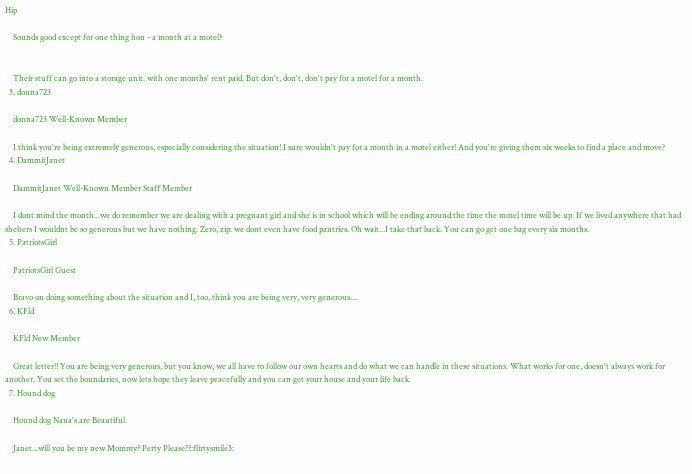Hip

    Sounds good except for one thing hon - a month at a motel?


    Their stuff can go into a storage unit. with one months' rent paid. But don't, don't, don't pay for a motel for a month.
  3. donna723

    donna723 Well-Known Member

    I think you're being extremely generous, especially considering the situation! I sure wouldn't pay for a month in a motel either! And you're giving them six weeks to find a place and move?
  4. DammitJanet

    DammitJanet Well-Known Member Staff Member

    I dont mind the month...we do remember we are dealing with a pregnant girl and she is in school which will be ending around the time the motel time will be up. If we lived anywhere that had shelters I wouldnt be so generous but we have nothing. Zero, zip. we dont even have food pantries. Oh wait...I take that back. You can go get one bag every six months.
  5. PatriotsGirl

    PatriotsGirl Guest

    Bravo on doing something about the situation and I, too, think you are being very, very generous....
  6. KFld

    KFld New Member

    Great letter!! You are being very generous, but you know, we all have to follow our own hearts and do what we can handle in these situations. What works for one, doesn't always work for another. You set the boundaries, now lets hope they leave peacefully and you can get your house and your life back.
  7. Hound dog

    Hound dog Nana's are Beautiful

    Janet...will you be my new Mommy? Perty Please??:flirtysmile3: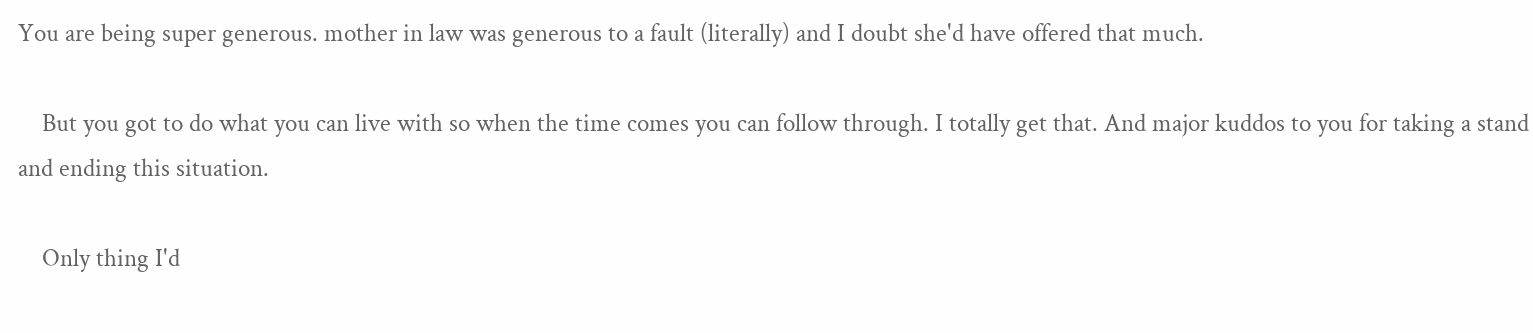You are being super generous. mother in law was generous to a fault (literally) and I doubt she'd have offered that much.

    But you got to do what you can live with so when the time comes you can follow through. I totally get that. And major kuddos to you for taking a stand and ending this situation.

    Only thing I'd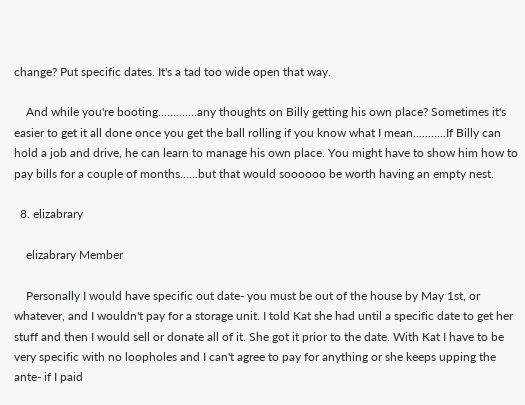change? Put specific dates. It's a tad too wide open that way.

    And while you're booting.............any thoughts on Billy getting his own place? Sometimes it's easier to get it all done once you get the ball rolling if you know what I mean...........If Billy can hold a job and drive, he can learn to manage his own place. You might have to show him how to pay bills for a couple of months......but that would soooooo be worth having an empty nest.

  8. elizabrary

    elizabrary Member

    Personally I would have specific out date- you must be out of the house by May 1st, or whatever, and I wouldn't pay for a storage unit. I told Kat she had until a specific date to get her stuff and then I would sell or donate all of it. She got it prior to the date. With Kat I have to be very specific with no loopholes and I can't agree to pay for anything or she keeps upping the ante- if I paid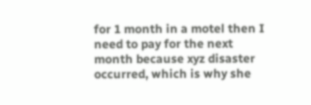for 1 month in a motel then I need to pay for the next month because xyz disaster occurred, which is why she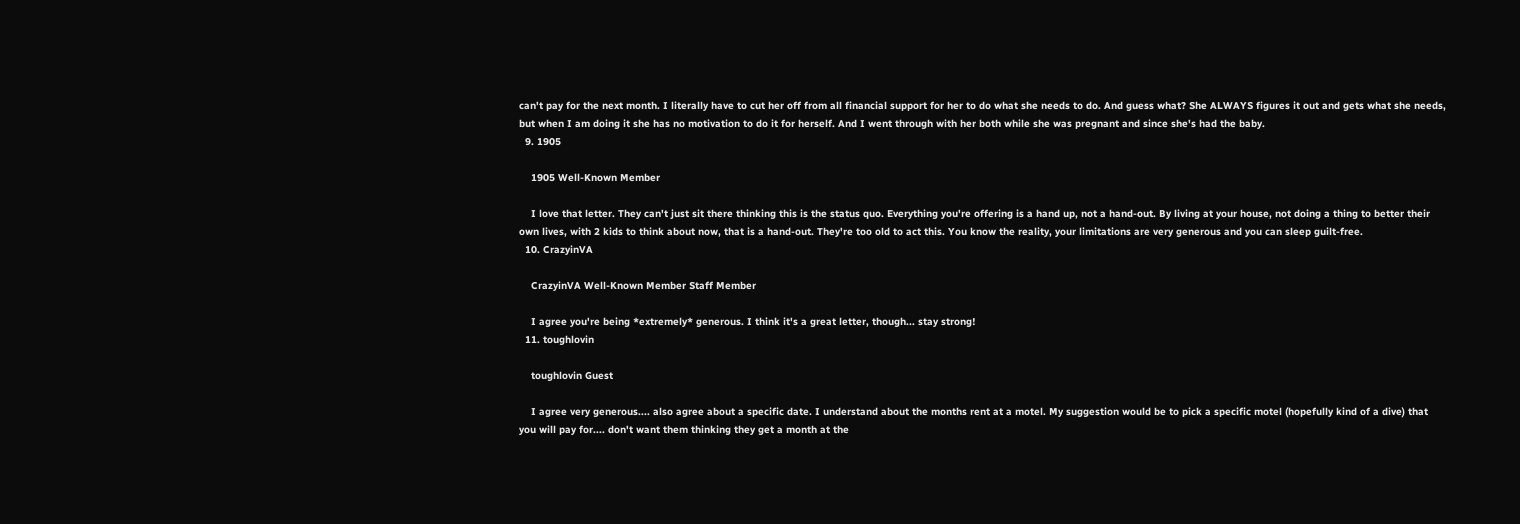can't pay for the next month. I literally have to cut her off from all financial support for her to do what she needs to do. And guess what? She ALWAYS figures it out and gets what she needs, but when I am doing it she has no motivation to do it for herself. And I went through with her both while she was pregnant and since she's had the baby.
  9. 1905

    1905 Well-Known Member

    I love that letter. They can't just sit there thinking this is the status quo. Everything you're offering is a hand up, not a hand-out. By living at your house, not doing a thing to better their own lives, with 2 kids to think about now, that is a hand-out. They're too old to act this. You know the reality, your limitations are very generous and you can sleep guilt-free.
  10. CrazyinVA

    CrazyinVA Well-Known Member Staff Member

    I agree you're being *extremely* generous. I think it's a great letter, though... stay strong!
  11. toughlovin

    toughlovin Guest

    I agree very generous.... also agree about a specific date. I understand about the months rent at a motel. My suggestion would be to pick a specific motel (hopefully kind of a dive) that you will pay for.... don't want them thinking they get a month at the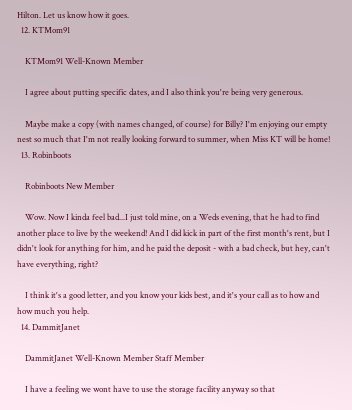Hilton. Let us know how it goes.
  12. KTMom91

    KTMom91 Well-Known Member

    I agree about putting specific dates, and I also think you're being very generous.

    Maybe make a copy (with names changed, of course) for Billy? I'm enjoying our empty nest so much that I'm not really looking forward to summer, when Miss KT will be home!
  13. Robinboots

    Robinboots New Member

    Wow. Now I kinda feel bad...I just told mine, on a Weds evening, that he had to find another place to live by the weekend! And I did kick in part of the first month's rent, but I didn't look for anything for him, and he paid the deposit - with a bad check, but hey, can't have everything, right?

    I think it's a good letter, and you know your kids best, and it's your call as to how and how much you help.
  14. DammitJanet

    DammitJanet Well-Known Member Staff Member

    I have a feeling we wont have to use the storage facility anyway so that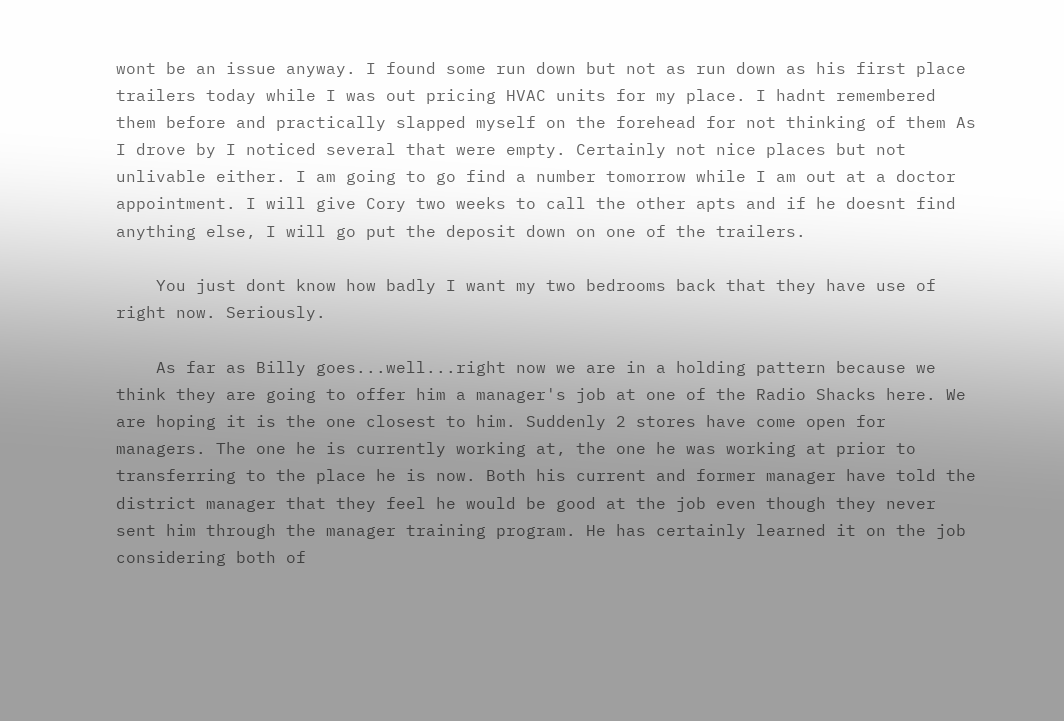wont be an issue anyway. I found some run down but not as run down as his first place trailers today while I was out pricing HVAC units for my place. I hadnt remembered them before and practically slapped myself on the forehead for not thinking of them As I drove by I noticed several that were empty. Certainly not nice places but not unlivable either. I am going to go find a number tomorrow while I am out at a doctor appointment. I will give Cory two weeks to call the other apts and if he doesnt find anything else, I will go put the deposit down on one of the trailers.

    You just dont know how badly I want my two bedrooms back that they have use of right now. Seriously.

    As far as Billy goes...well...right now we are in a holding pattern because we think they are going to offer him a manager's job at one of the Radio Shacks here. We are hoping it is the one closest to him. Suddenly 2 stores have come open for managers. The one he is currently working at, the one he was working at prior to transferring to the place he is now. Both his current and former manager have told the district manager that they feel he would be good at the job even though they never sent him through the manager training program. He has certainly learned it on the job considering both of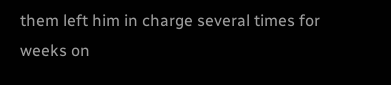them left him in charge several times for weeks on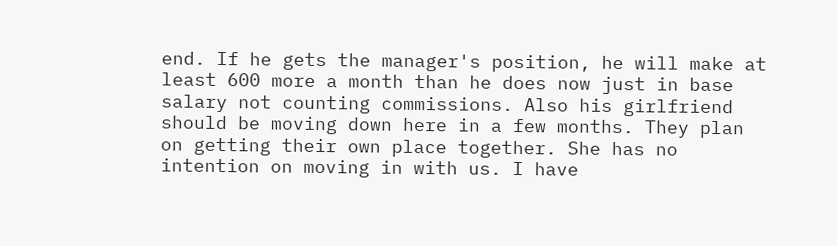end. If he gets the manager's position, he will make at least 600 more a month than he does now just in base salary not counting commissions. Also his girlfriend should be moving down here in a few months. They plan on getting their own place together. She has no intention on moving in with us. I have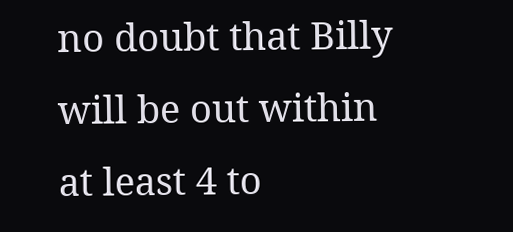no doubt that Billy will be out within at least 4 to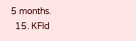5 months.
  15. KFld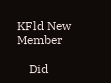KFld New Member

    Did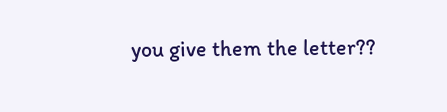you give them the letter??